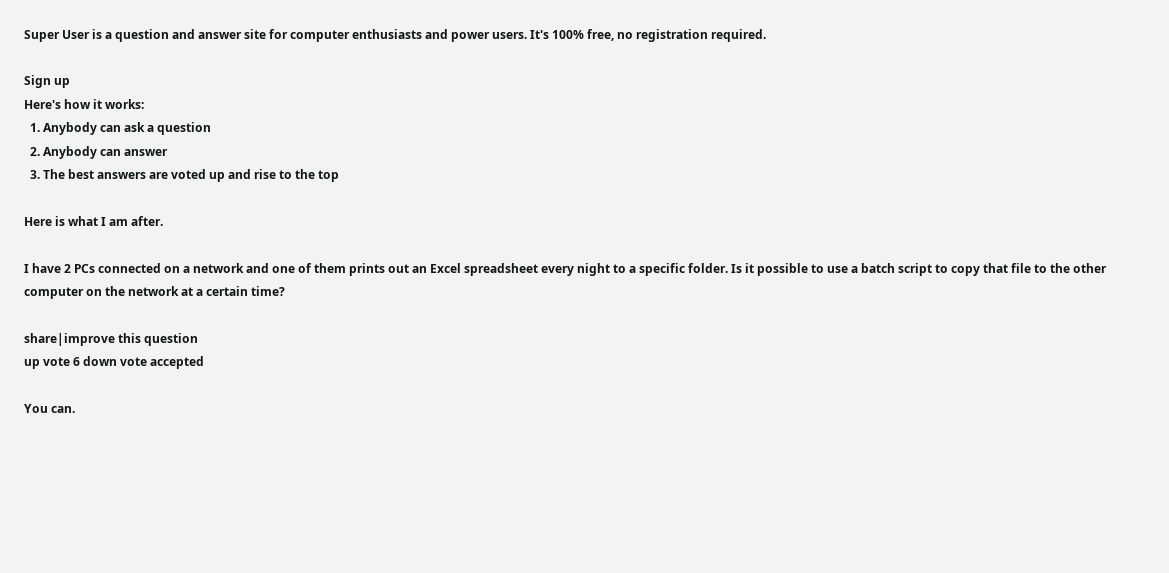Super User is a question and answer site for computer enthusiasts and power users. It's 100% free, no registration required.

Sign up
Here's how it works:
  1. Anybody can ask a question
  2. Anybody can answer
  3. The best answers are voted up and rise to the top

Here is what I am after.

I have 2 PCs connected on a network and one of them prints out an Excel spreadsheet every night to a specific folder. Is it possible to use a batch script to copy that file to the other computer on the network at a certain time?

share|improve this question
up vote 6 down vote accepted

You can.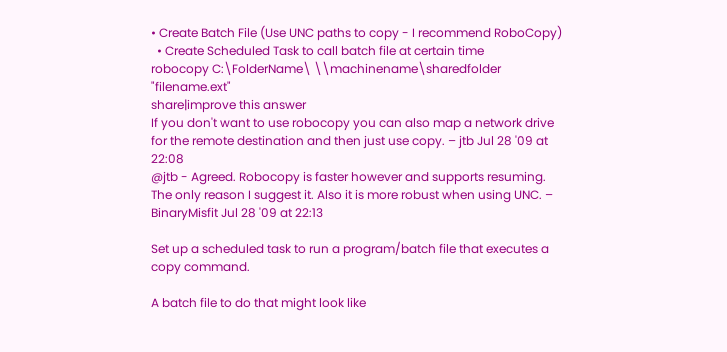• Create Batch File (Use UNC paths to copy - I recommend RoboCopy)
  • Create Scheduled Task to call batch file at certain time
robocopy C:\FolderName\ \\machinename\sharedfolder "filename.ext"
share|improve this answer
If you don't want to use robocopy you can also map a network drive for the remote destination and then just use copy. – jtb Jul 28 '09 at 22:08
@jtb - Agreed. Robocopy is faster however and supports resuming. The only reason I suggest it. Also it is more robust when using UNC. – BinaryMisfit Jul 28 '09 at 22:13

Set up a scheduled task to run a program/batch file that executes a copy command.

A batch file to do that might look like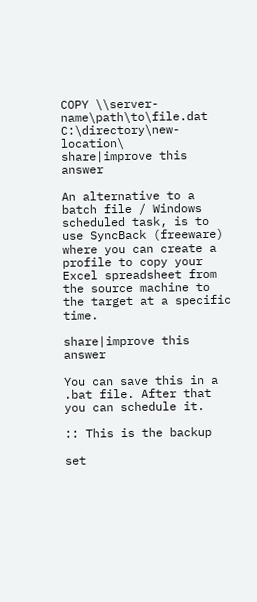COPY \\server-name\path\to\file.dat C:\directory\new-location\
share|improve this answer

An alternative to a batch file / Windows scheduled task, is to use SyncBack (freeware) where you can create a profile to copy your Excel spreadsheet from the source machine to the target at a specific time.

share|improve this answer

You can save this in a .bat file. After that you can schedule it.

:: This is the backup

set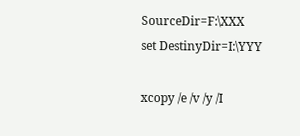SourceDir=F:\XXX
set DestinyDir=I:\YYY

xcopy /e /v /y /I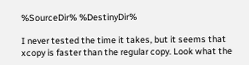%SourceDir% %DestinyDir%

I never tested the time it takes, but it seems that xcopy is faster than the regular copy. Look what the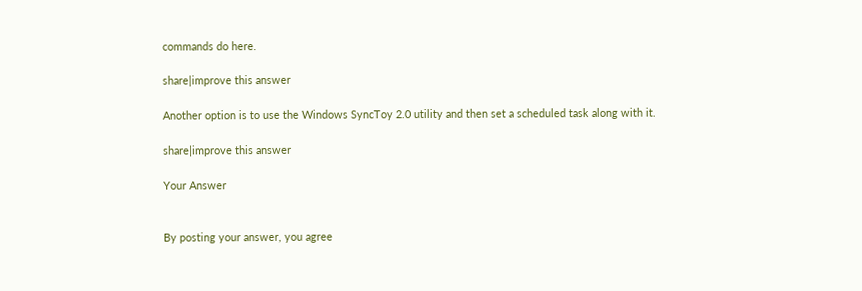commands do here.

share|improve this answer

Another option is to use the Windows SyncToy 2.0 utility and then set a scheduled task along with it.

share|improve this answer

Your Answer


By posting your answer, you agree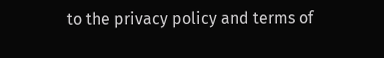to the privacy policy and terms of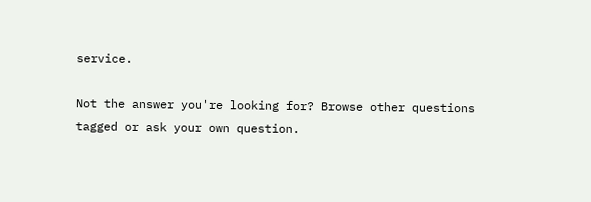service.

Not the answer you're looking for? Browse other questions tagged or ask your own question.